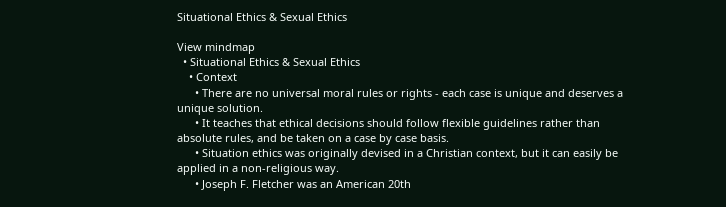Situational Ethics & Sexual Ethics

View mindmap
  • Situational Ethics & Sexual Ethics
    • Context
      • There are no universal moral rules or rights - each case is unique and deserves a unique solution.
      • It teaches that ethical decisions should follow flexible guidelines rather than absolute rules, and be taken on a case by case basis.
      • Situation ethics was originally devised in a Christian context, but it can easily be applied in a non-religious way.
      • Joseph F. Fletcher was an American 20th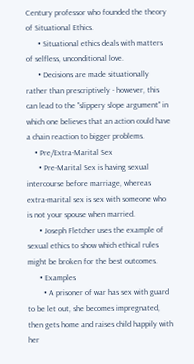Century professor who founded the theory of Situational Ethics.
      • Situational ethics deals with matters of selfless, unconditional love.
      • Decisions are made situationally rather than prescriptively - however, this can lead to the "slippery slope argument" in which one believes that an action could have a chain reaction to bigger problems.
    • Pre/Extra-Marital Sex
      • Pre-Marital Sex is having sexual intercourse before marriage, whereas extra-marital sex is sex with someone who is not your spouse when married.
      • Joseph Fletcher uses the example of sexual ethics to show which ethical rules might be broken for the best outcomes.
      • Examples
        • A prisoner of war has sex with guard to be let out, she becomes impregnated, then gets home and raises child happily with her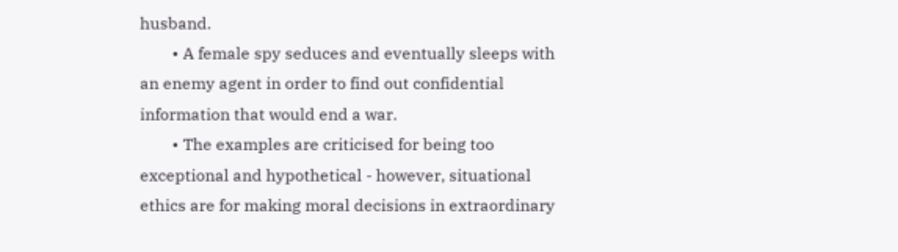husband.
        • A female spy seduces and eventually sleeps with an enemy agent in order to find out confidential information that would end a war.
        • The examples are criticised for being too exceptional and hypothetical - however, situational ethics are for making moral decisions in extraordinary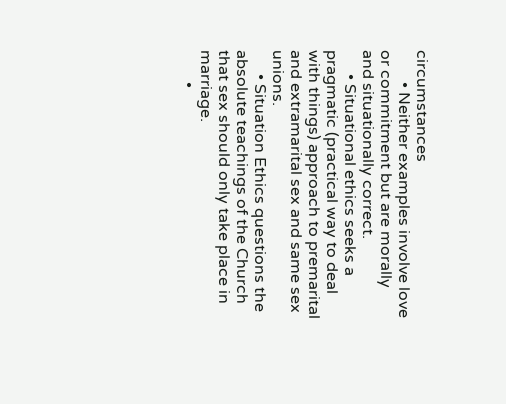circumstances
        • Neither examples involve love or commitment but are morally and situationally correct.
      • Situational ethics seeks a pragmatic (practical way to deal with things) approach to premarital and extramarital sex and same sex unions.
      • Situation Ethics questions the absolute teachings of the Church that sex should only take place in marriage.
        •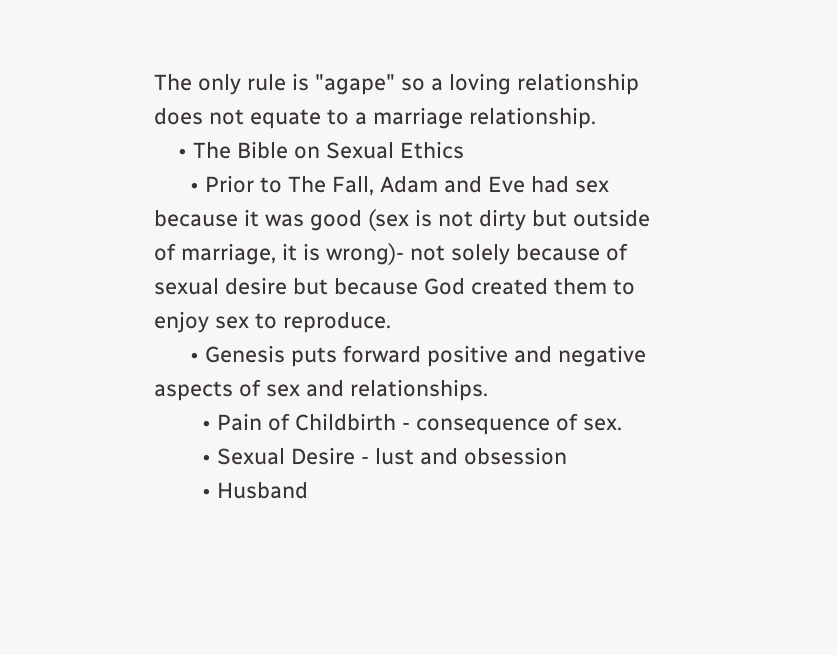The only rule is "agape" so a loving relationship does not equate to a marriage relationship.
    • The Bible on Sexual Ethics
      • Prior to The Fall, Adam and Eve had sex because it was good (sex is not dirty but outside of marriage, it is wrong)- not solely because of sexual desire but because God created them to enjoy sex to reproduce.
      • Genesis puts forward positive and negative aspects of sex and relationships.
        • Pain of Childbirth - consequence of sex.
        • Sexual Desire - lust and obsession
        • Husband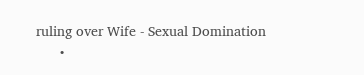ruling over Wife - Sexual Domination
      •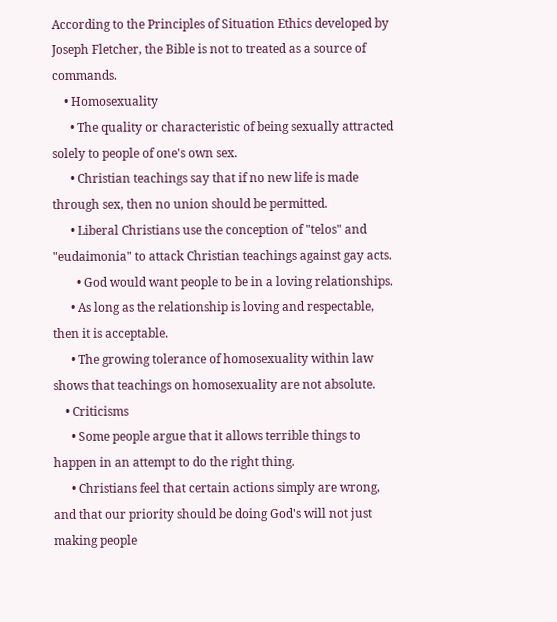According to the Principles of Situation Ethics developed by Joseph Fletcher, the Bible is not to treated as a source of commands.
    • Homosexuality
      • The quality or characteristic of being sexually attracted solely to people of one's own sex.
      • Christian teachings say that if no new life is made through sex, then no union should be permitted.
      • Liberal Christians use the conception of "telos" and "eudaimonia" to attack Christian teachings against gay acts.
        • God would want people to be in a loving relationships.
      • As long as the relationship is loving and respectable, then it is acceptable.
      • The growing tolerance of homosexuality within law shows that teachings on homosexuality are not absolute.
    • Criticisms
      • Some people argue that it allows terrible things to happen in an attempt to do the right thing.
      • Christians feel that certain actions simply are wrong, and that our priority should be doing God's will not just making people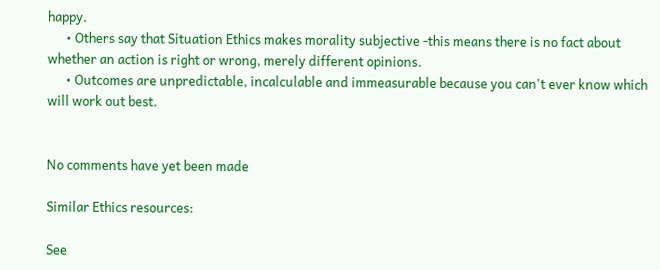happy.
      • Others say that Situation Ethics makes morality subjective -this means there is no fact about whether an action is right or wrong, merely different opinions.
      • Outcomes are unpredictable, incalculable and immeasurable because you can't ever know which will work out best.


No comments have yet been made

Similar Ethics resources:

See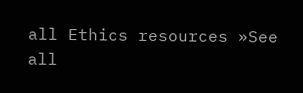all Ethics resources »See all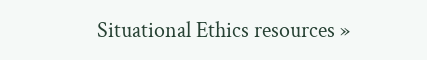Situational Ethics resources »